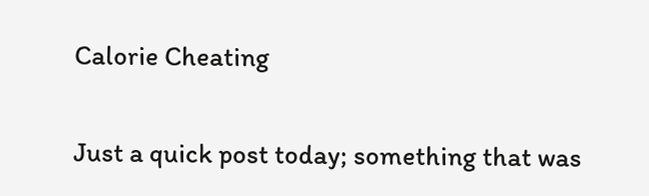Calorie Cheating

Just a quick post today; something that was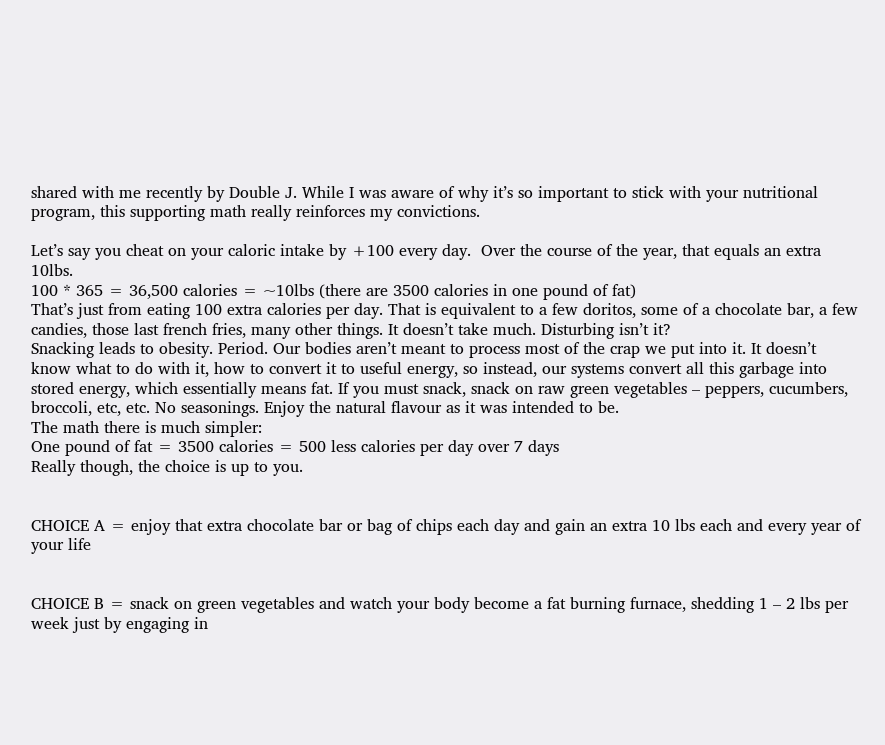shared with me recently by Double J. While I was aware of why it’s so important to stick with your nutritional program, this supporting math really reinforces my convictions.

Let’s say you cheat on your caloric intake by +100 every day.  Over the course of the year, that equals an extra 10lbs.
100 * 365 = 36,500 calories = ~10lbs (there are 3500 calories in one pound of fat)
That’s just from eating 100 extra calories per day. That is equivalent to a few doritos, some of a chocolate bar, a few candies, those last french fries, many other things. It doesn’t take much. Disturbing isn’t it?
Snacking leads to obesity. Period. Our bodies aren’t meant to process most of the crap we put into it. It doesn’t know what to do with it, how to convert it to useful energy, so instead, our systems convert all this garbage into stored energy, which essentially means fat. If you must snack, snack on raw green vegetables – peppers, cucumbers, broccoli, etc, etc. No seasonings. Enjoy the natural flavour as it was intended to be.
The math there is much simpler:
One pound of fat = 3500 calories = 500 less calories per day over 7 days
Really though, the choice is up to you.


CHOICE A = enjoy that extra chocolate bar or bag of chips each day and gain an extra 10 lbs each and every year of your life


CHOICE B = snack on green vegetables and watch your body become a fat burning furnace, shedding 1 – 2 lbs per week just by engaging in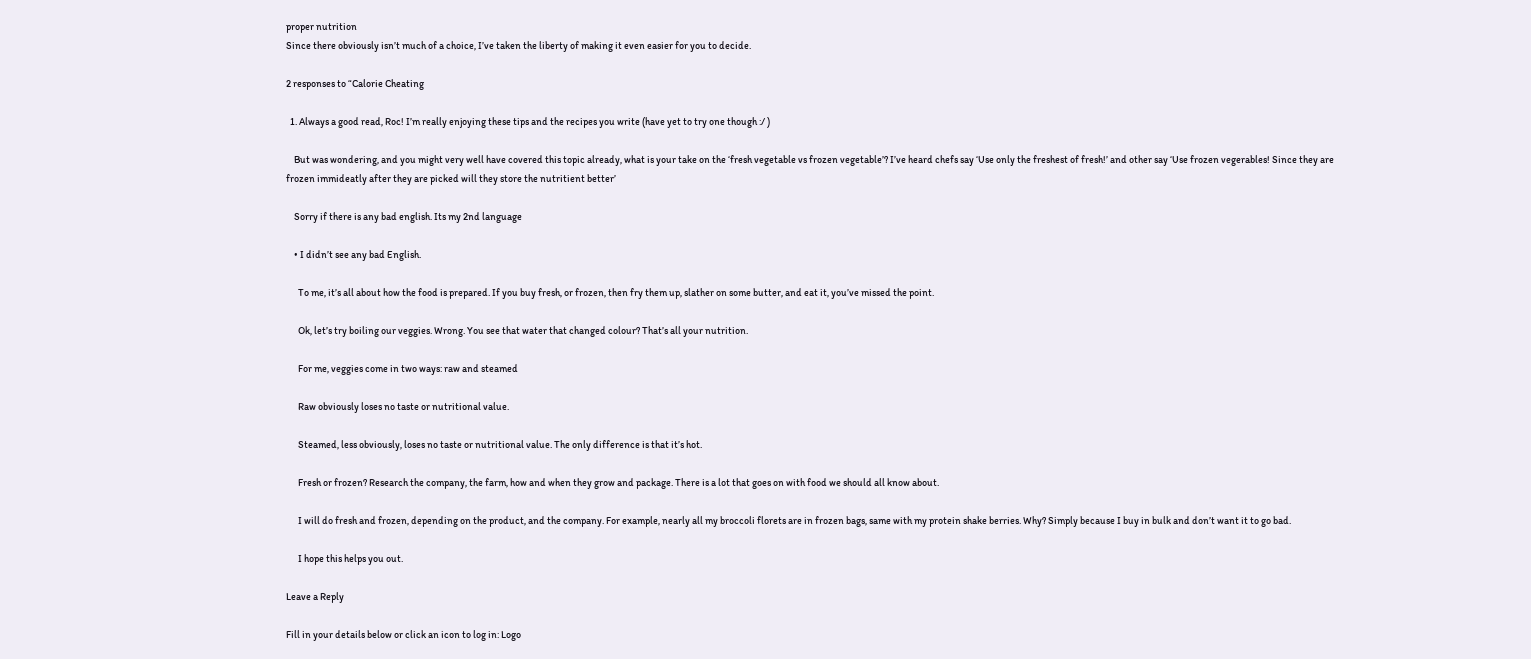proper nutrition
Since there obviously isn’t much of a choice, I’ve taken the liberty of making it even easier for you to decide.

2 responses to “Calorie Cheating

  1. Always a good read, Roc! I’m really enjoying these tips and the recipes you write (have yet to try one though :/ )

    But was wondering, and you might very well have covered this topic already, what is your take on the ‘fresh vegetable vs frozen vegetable’? I’ve heard chefs say ‘Use only the freshest of fresh!’ and other say ‘Use frozen vegerables! Since they are frozen immideatly after they are picked will they store the nutritient better’

    Sorry if there is any bad english. Its my 2nd language

    • I didn’t see any bad English.

      To me, it’s all about how the food is prepared. If you buy fresh, or frozen, then fry them up, slather on some butter, and eat it, you’ve missed the point.

      Ok, let’s try boiling our veggies. Wrong. You see that water that changed colour? That’s all your nutrition.

      For me, veggies come in two ways: raw and steamed

      Raw obviously loses no taste or nutritional value.

      Steamed, less obviously, loses no taste or nutritional value. The only difference is that it’s hot.

      Fresh or frozen? Research the company, the farm, how and when they grow and package. There is a lot that goes on with food we should all know about.

      I will do fresh and frozen, depending on the product, and the company. For example, nearly all my broccoli florets are in frozen bags, same with my protein shake berries. Why? Simply because I buy in bulk and don’t want it to go bad.

      I hope this helps you out.

Leave a Reply

Fill in your details below or click an icon to log in: Logo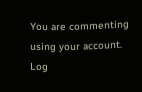You are commenting using your account. Log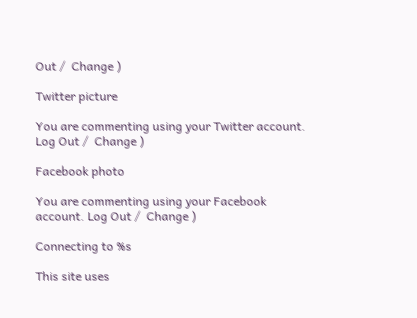Out /  Change )

Twitter picture

You are commenting using your Twitter account. Log Out /  Change )

Facebook photo

You are commenting using your Facebook account. Log Out /  Change )

Connecting to %s

This site uses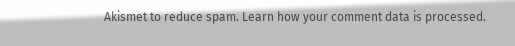Akismet to reduce spam. Learn how your comment data is processed.